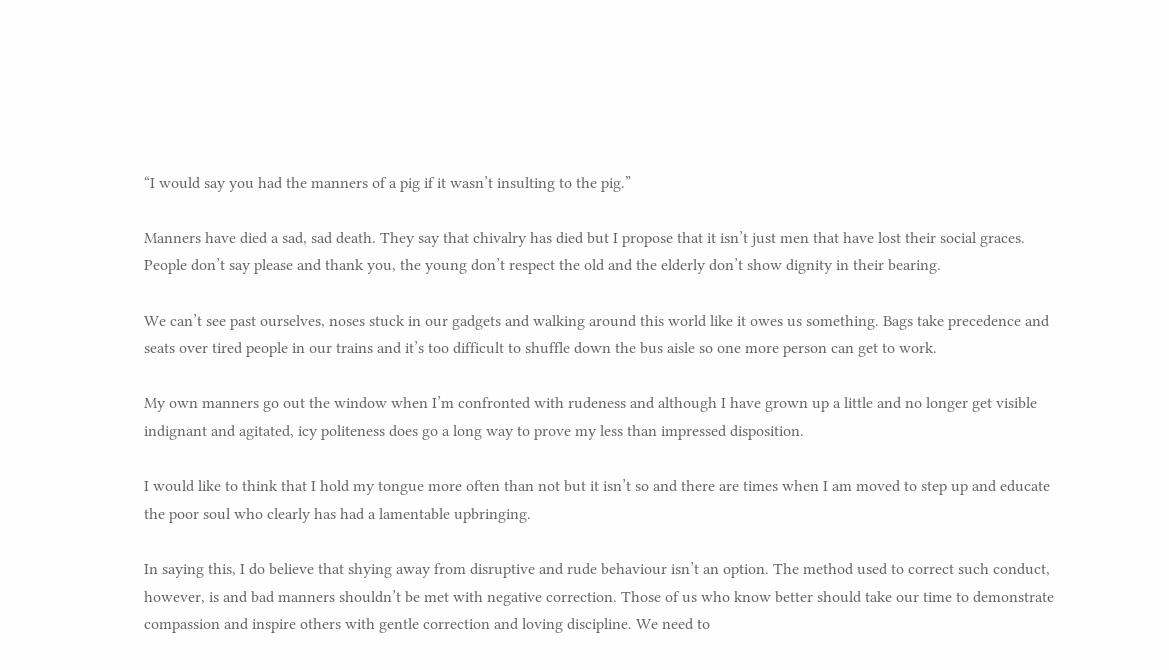“I would say you had the manners of a pig if it wasn’t insulting to the pig.”

Manners have died a sad, sad death. They say that chivalry has died but I propose that it isn’t just men that have lost their social graces. People don’t say please and thank you, the young don’t respect the old and the elderly don’t show dignity in their bearing.

We can’t see past ourselves, noses stuck in our gadgets and walking around this world like it owes us something. Bags take precedence and seats over tired people in our trains and it’s too difficult to shuffle down the bus aisle so one more person can get to work.

My own manners go out the window when I’m confronted with rudeness and although I have grown up a little and no longer get visible indignant and agitated, icy politeness does go a long way to prove my less than impressed disposition.

I would like to think that I hold my tongue more often than not but it isn’t so and there are times when I am moved to step up and educate the poor soul who clearly has had a lamentable upbringing.

In saying this, I do believe that shying away from disruptive and rude behaviour isn’t an option. The method used to correct such conduct, however, is and bad manners shouldn’t be met with negative correction. Those of us who know better should take our time to demonstrate compassion and inspire others with gentle correction and loving discipline. We need to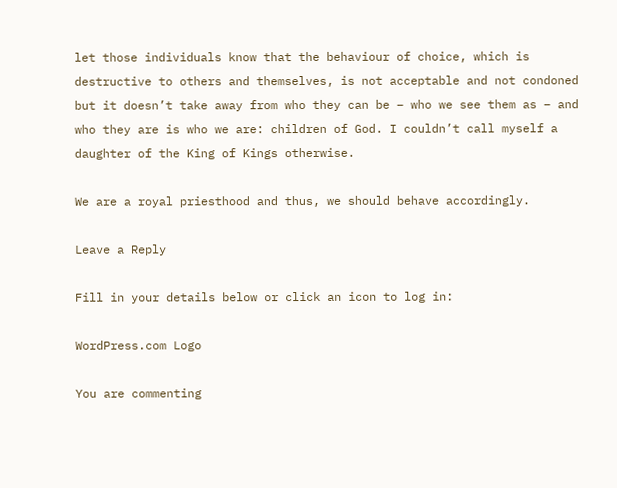let those individuals know that the behaviour of choice, which is destructive to others and themselves, is not acceptable and not condoned but it doesn’t take away from who they can be – who we see them as – and who they are is who we are: children of God. I couldn’t call myself a daughter of the King of Kings otherwise.

We are a royal priesthood and thus, we should behave accordingly.

Leave a Reply

Fill in your details below or click an icon to log in:

WordPress.com Logo

You are commenting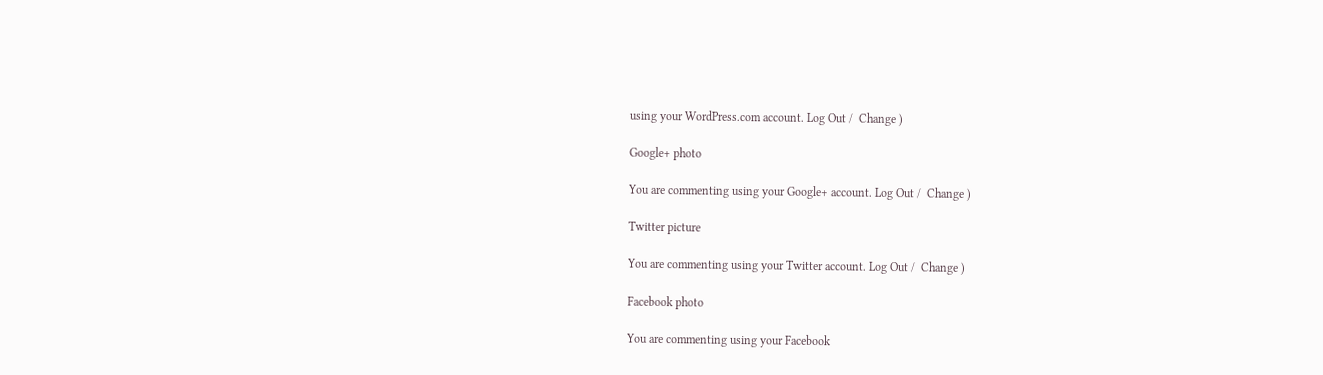using your WordPress.com account. Log Out /  Change )

Google+ photo

You are commenting using your Google+ account. Log Out /  Change )

Twitter picture

You are commenting using your Twitter account. Log Out /  Change )

Facebook photo

You are commenting using your Facebook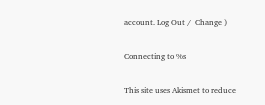account. Log Out /  Change )

Connecting to %s

This site uses Akismet to reduce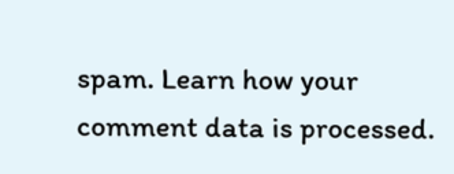spam. Learn how your comment data is processed.